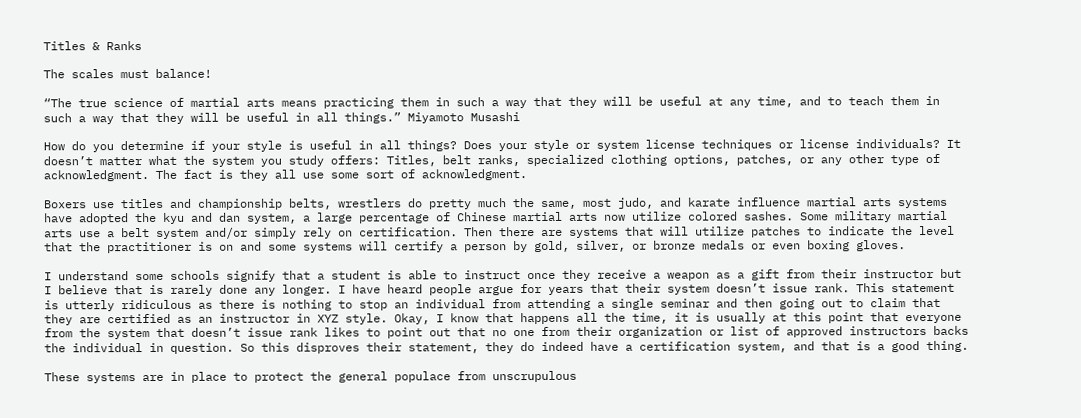Titles & Ranks

The scales must balance!

“The true science of martial arts means practicing them in such a way that they will be useful at any time, and to teach them in such a way that they will be useful in all things.” Miyamoto Musashi

How do you determine if your style is useful in all things? Does your style or system license techniques or license individuals? It doesn’t matter what the system you study offers: Titles, belt ranks, specialized clothing options, patches, or any other type of acknowledgment. The fact is they all use some sort of acknowledgment.

Boxers use titles and championship belts, wrestlers do pretty much the same, most judo, and karate influence martial arts systems have adopted the kyu and dan system, a large percentage of Chinese martial arts now utilize colored sashes. Some military martial arts use a belt system and/or simply rely on certification. Then there are systems that will utilize patches to indicate the level that the practitioner is on and some systems will certify a person by gold, silver, or bronze medals or even boxing gloves.

I understand some schools signify that a student is able to instruct once they receive a weapon as a gift from their instructor but I believe that is rarely done any longer. I have heard people argue for years that their system doesn’t issue rank. This statement is utterly ridiculous as there is nothing to stop an individual from attending a single seminar and then going out to claim that they are certified as an instructor in XYZ style. Okay, I know that happens all the time, it is usually at this point that everyone from the system that doesn’t issue rank likes to point out that no one from their organization or list of approved instructors backs the individual in question. So this disproves their statement, they do indeed have a certification system, and that is a good thing.

These systems are in place to protect the general populace from unscrupulous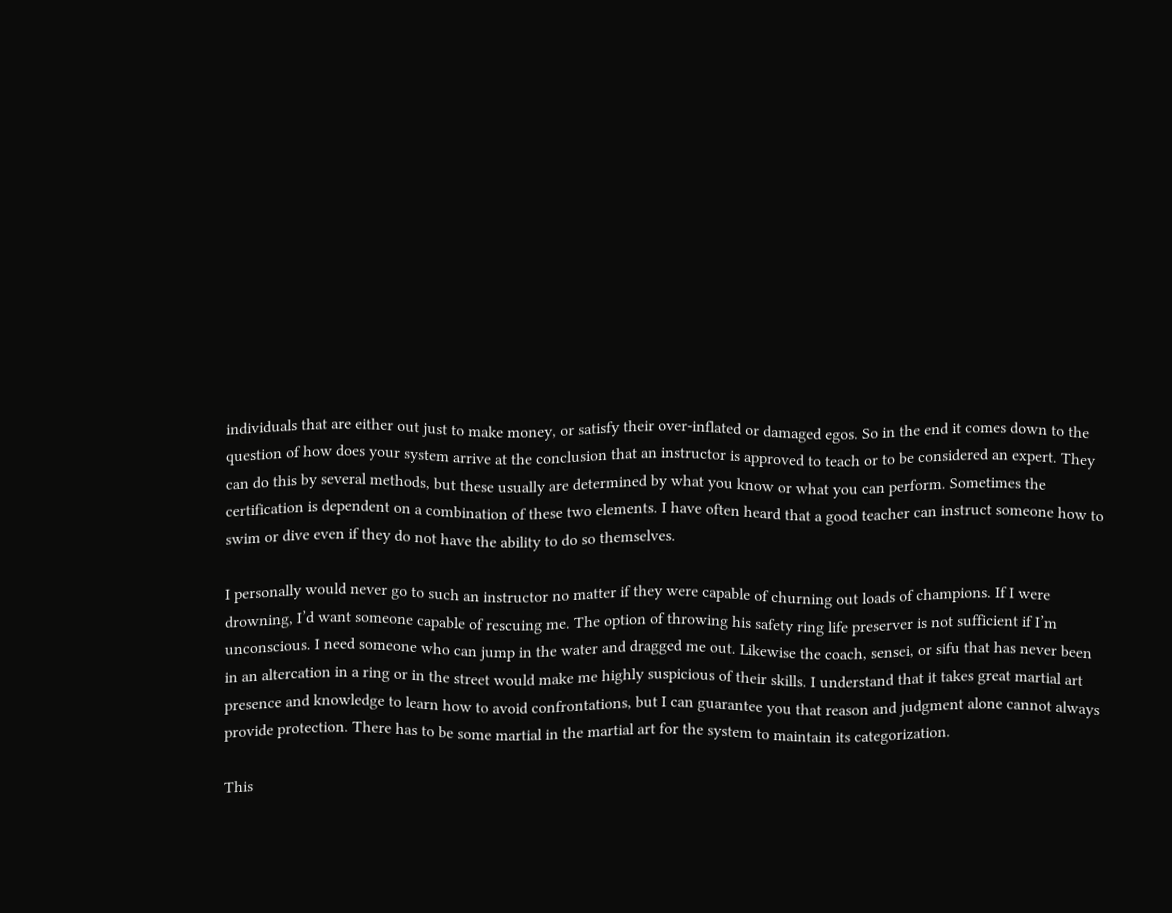individuals that are either out just to make money, or satisfy their over-inflated or damaged egos. So in the end it comes down to the question of how does your system arrive at the conclusion that an instructor is approved to teach or to be considered an expert. They can do this by several methods, but these usually are determined by what you know or what you can perform. Sometimes the certification is dependent on a combination of these two elements. I have often heard that a good teacher can instruct someone how to swim or dive even if they do not have the ability to do so themselves.

I personally would never go to such an instructor no matter if they were capable of churning out loads of champions. If I were drowning, I’d want someone capable of rescuing me. The option of throwing his safety ring life preserver is not sufficient if I’m unconscious. I need someone who can jump in the water and dragged me out. Likewise the coach, sensei, or sifu that has never been in an altercation in a ring or in the street would make me highly suspicious of their skills. I understand that it takes great martial art presence and knowledge to learn how to avoid confrontations, but I can guarantee you that reason and judgment alone cannot always provide protection. There has to be some martial in the martial art for the system to maintain its categorization.

This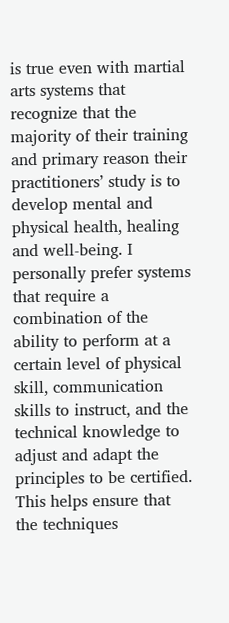is true even with martial arts systems that recognize that the majority of their training and primary reason their practitioners’ study is to develop mental and physical health, healing and well-being. I personally prefer systems that require a combination of the ability to perform at a certain level of physical skill, communication skills to instruct, and the technical knowledge to adjust and adapt the principles to be certified. This helps ensure that the techniques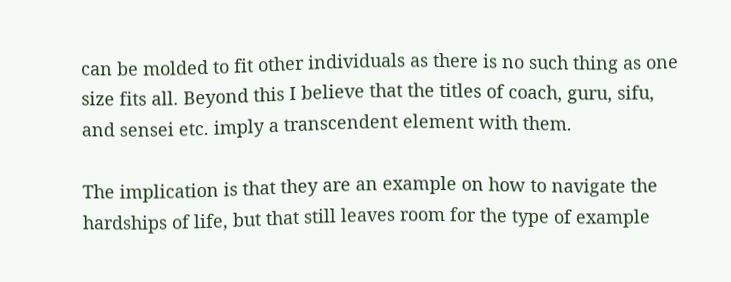can be molded to fit other individuals as there is no such thing as one size fits all. Beyond this I believe that the titles of coach, guru, sifu, and sensei etc. imply a transcendent element with them.

The implication is that they are an example on how to navigate the hardships of life, but that still leaves room for the type of example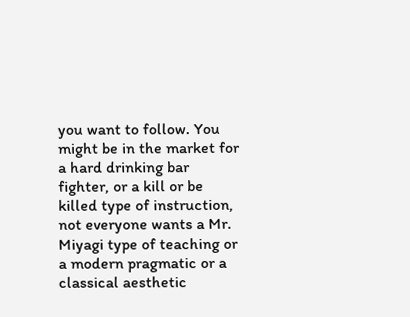you want to follow. You might be in the market for a hard drinking bar fighter, or a kill or be killed type of instruction, not everyone wants a Mr. Miyagi type of teaching or a modern pragmatic or a classical aesthetic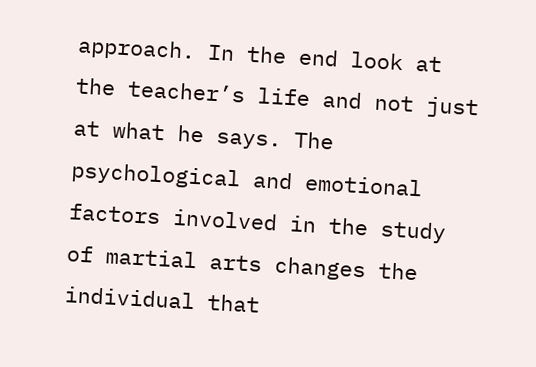approach. In the end look at the teacher’s life and not just at what he says. The psychological and emotional factors involved in the study of martial arts changes the individual that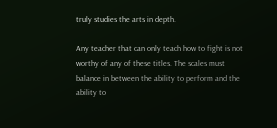truly studies the arts in depth.

Any teacher that can only teach how to fight is not worthy of any of these titles. The scales must balance in between the ability to perform and the ability to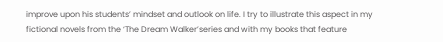improve upon his students’ mindset and outlook on life. I try to illustrate this aspect in my fictional novels from the ‘The Dream Walker’series and with my books that feature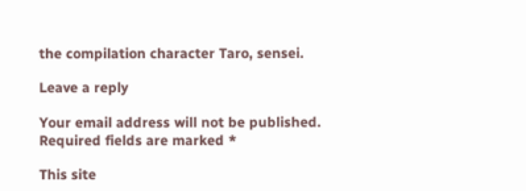the compilation character Taro, sensei.

Leave a reply

Your email address will not be published. Required fields are marked *

This site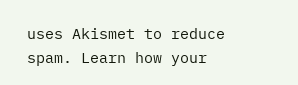uses Akismet to reduce spam. Learn how your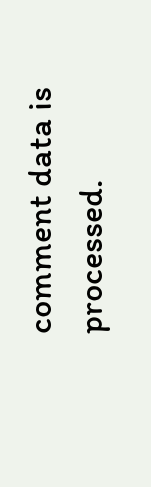comment data is processed.